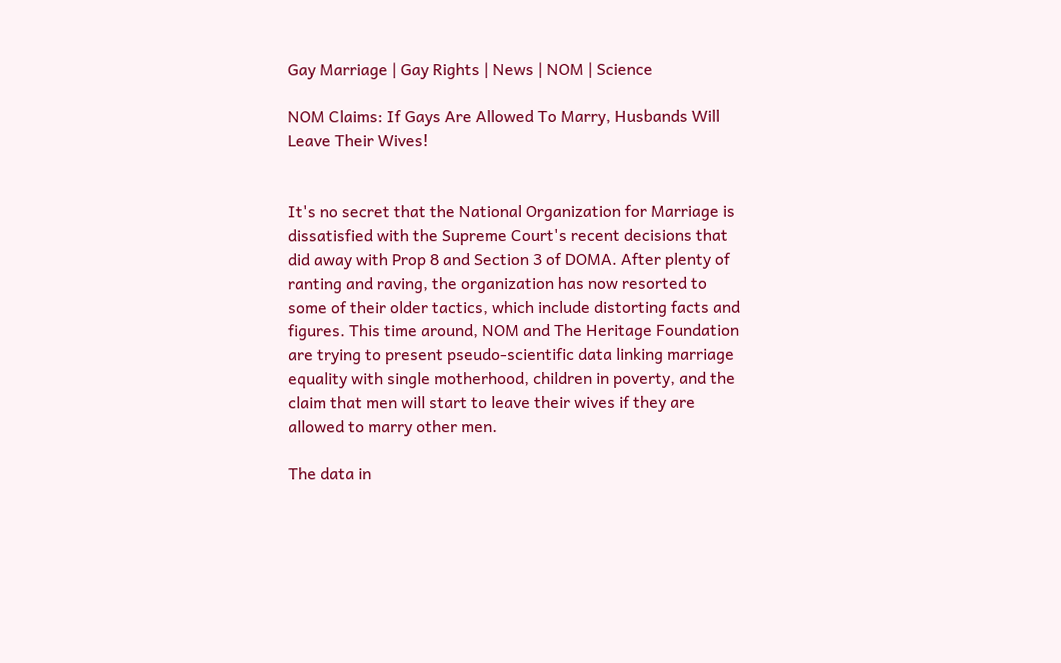Gay Marriage | Gay Rights | News | NOM | Science

NOM Claims: If Gays Are Allowed To Marry, Husbands Will Leave Their Wives!


It's no secret that the National Organization for Marriage is dissatisfied with the Supreme Court's recent decisions that did away with Prop 8 and Section 3 of DOMA. After plenty of ranting and raving, the organization has now resorted to some of their older tactics, which include distorting facts and figures. This time around, NOM and The Heritage Foundation are trying to present pseudo-scientific data linking marriage equality with single motherhood, children in poverty, and the claim that men will start to leave their wives if they are allowed to marry other men.

The data in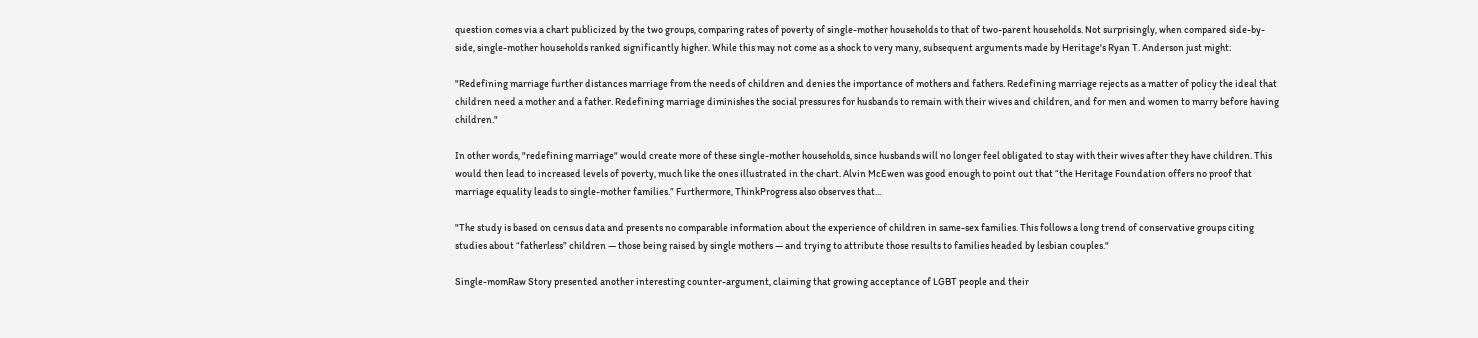question comes via a chart publicized by the two groups, comparing rates of poverty of single-mother households to that of two-parent households. Not surprisingly, when compared side-by-side, single-mother households ranked significantly higher. While this may not come as a shock to very many, subsequent arguments made by Heritage's Ryan T. Anderson just might:

"Redefining marriage further distances marriage from the needs of children and denies the importance of mothers and fathers. Redefining marriage rejects as a matter of policy the ideal that children need a mother and a father. Redefining marriage diminishes the social pressures for husbands to remain with their wives and children, and for men and women to marry before having children."

In other words, "redefining marriage" would create more of these single-mother households, since husbands will no longer feel obligated to stay with their wives after they have children. This would then lead to increased levels of poverty, much like the ones illustrated in the chart. Alvin McEwen was good enough to point out that “the Heritage Foundation offers no proof that marriage equality leads to single-mother families.” Furthermore, ThinkProgress also observes that...

"The study is based on census data and presents no comparable information about the experience of children in same-sex families. This follows a long trend of conservative groups citing studies about “fatherless” children — those being raised by single mothers — and trying to attribute those results to families headed by lesbian couples."

Single-momRaw Story presented another interesting counter-argument, claiming that growing acceptance of LGBT people and their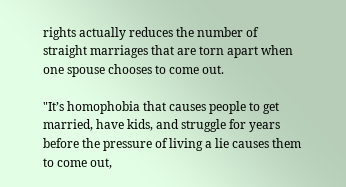rights actually reduces the number of straight marriages that are torn apart when one spouse chooses to come out.

"It’s homophobia that causes people to get married, have kids, and struggle for years before the pressure of living a lie causes them to come out,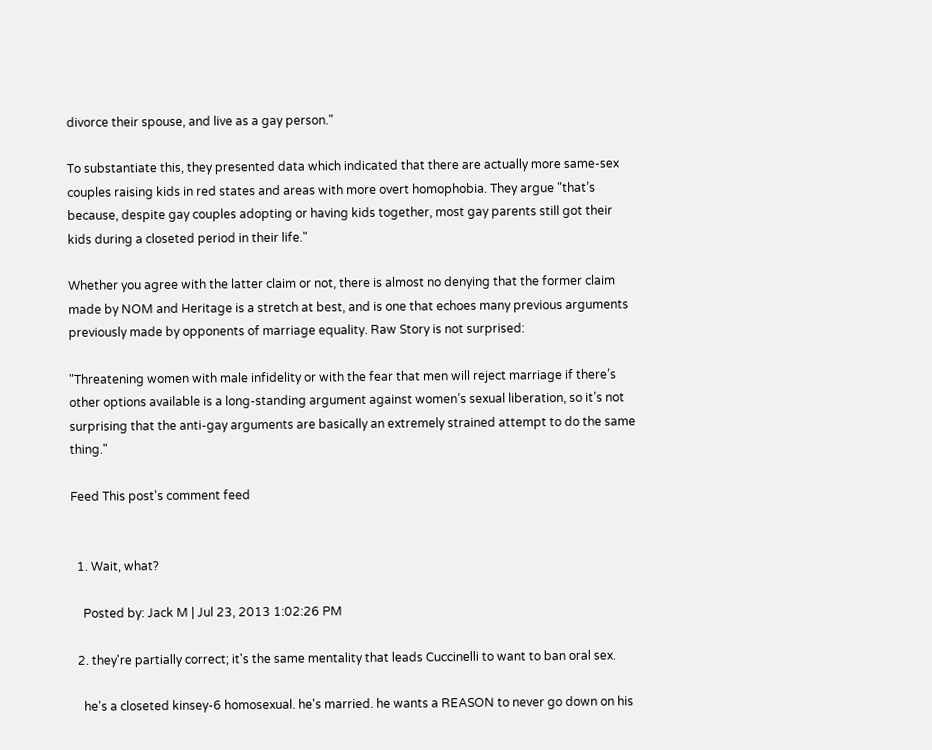divorce their spouse, and live as a gay person."

To substantiate this, they presented data which indicated that there are actually more same-sex couples raising kids in red states and areas with more overt homophobia. They argue "that’s because, despite gay couples adopting or having kids together, most gay parents still got their kids during a closeted period in their life."

Whether you agree with the latter claim or not, there is almost no denying that the former claim made by NOM and Heritage is a stretch at best, and is one that echoes many previous arguments previously made by opponents of marriage equality. Raw Story is not surprised:

"Threatening women with male infidelity or with the fear that men will reject marriage if there’s other options available is a long-standing argument against women’s sexual liberation, so it’s not surprising that the anti-gay arguments are basically an extremely strained attempt to do the same thing."

Feed This post's comment feed


  1. Wait, what?

    Posted by: Jack M | Jul 23, 2013 1:02:26 PM

  2. they're partially correct; it's the same mentality that leads Cuccinelli to want to ban oral sex.

    he's a closeted kinsey-6 homosexual. he's married. he wants a REASON to never go down on his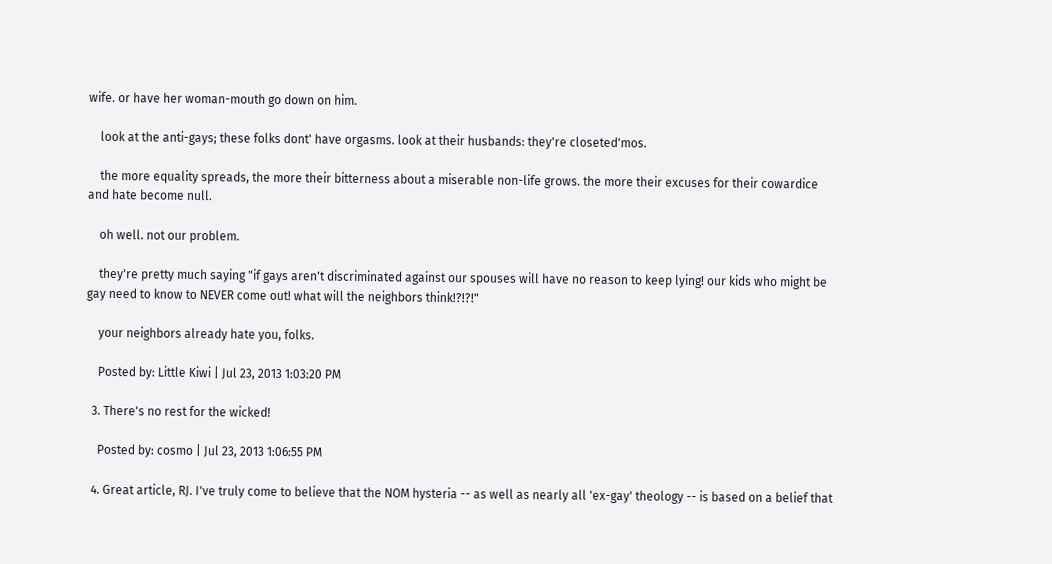wife. or have her woman-mouth go down on him.

    look at the anti-gays; these folks dont' have orgasms. look at their husbands: they're closeted'mos.

    the more equality spreads, the more their bitterness about a miserable non-life grows. the more their excuses for their cowardice and hate become null.

    oh well. not our problem.

    they're pretty much saying "if gays aren't discriminated against our spouses will have no reason to keep lying! our kids who might be gay need to know to NEVER come out! what will the neighbors think!?!?!"

    your neighbors already hate you, folks.

    Posted by: Little Kiwi | Jul 23, 2013 1:03:20 PM

  3. There's no rest for the wicked!

    Posted by: cosmo | Jul 23, 2013 1:06:55 PM

  4. Great article, RJ. I've truly come to believe that the NOM hysteria -- as well as nearly all 'ex-gay' theology -- is based on a belief that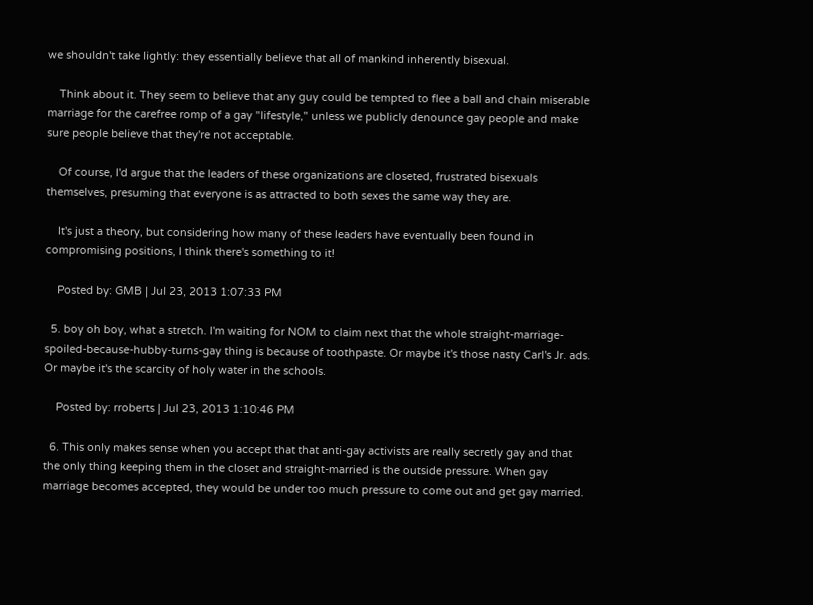we shouldn't take lightly: they essentially believe that all of mankind inherently bisexual.

    Think about it. They seem to believe that any guy could be tempted to flee a ball and chain miserable marriage for the carefree romp of a gay "lifestyle," unless we publicly denounce gay people and make sure people believe that they're not acceptable.

    Of course, I'd argue that the leaders of these organizations are closeted, frustrated bisexuals themselves, presuming that everyone is as attracted to both sexes the same way they are.

    It's just a theory, but considering how many of these leaders have eventually been found in compromising positions, I think there's something to it!

    Posted by: GMB | Jul 23, 2013 1:07:33 PM

  5. boy oh boy, what a stretch. I'm waiting for NOM to claim next that the whole straight-marriage-spoiled-because-hubby-turns-gay thing is because of toothpaste. Or maybe it's those nasty Carl's Jr. ads. Or maybe it's the scarcity of holy water in the schools.

    Posted by: rroberts | Jul 23, 2013 1:10:46 PM

  6. This only makes sense when you accept that that anti-gay activists are really secretly gay and that the only thing keeping them in the closet and straight-married is the outside pressure. When gay marriage becomes accepted, they would be under too much pressure to come out and get gay married.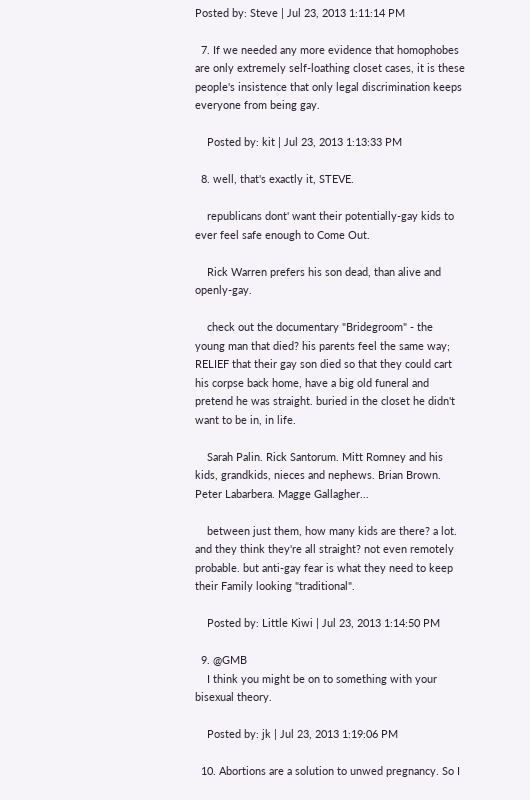Posted by: Steve | Jul 23, 2013 1:11:14 PM

  7. If we needed any more evidence that homophobes are only extremely self-loathing closet cases, it is these people's insistence that only legal discrimination keeps everyone from being gay.

    Posted by: kit | Jul 23, 2013 1:13:33 PM

  8. well, that's exactly it, STEVE.

    republicans dont' want their potentially-gay kids to ever feel safe enough to Come Out.

    Rick Warren prefers his son dead, than alive and openly-gay.

    check out the documentary "Bridegroom" - the young man that died? his parents feel the same way; RELIEF that their gay son died so that they could cart his corpse back home, have a big old funeral and pretend he was straight. buried in the closet he didn't want to be in, in life.

    Sarah Palin. Rick Santorum. Mitt Romney and his kids, grandkids, nieces and nephews. Brian Brown. Peter Labarbera. Magge Gallagher...

    between just them, how many kids are there? a lot. and they think they're all straight? not even remotely probable. but anti-gay fear is what they need to keep their Family looking "traditional".

    Posted by: Little Kiwi | Jul 23, 2013 1:14:50 PM

  9. @GMB
    I think you might be on to something with your bisexual theory.

    Posted by: jk | Jul 23, 2013 1:19:06 PM

  10. Abortions are a solution to unwed pregnancy. So I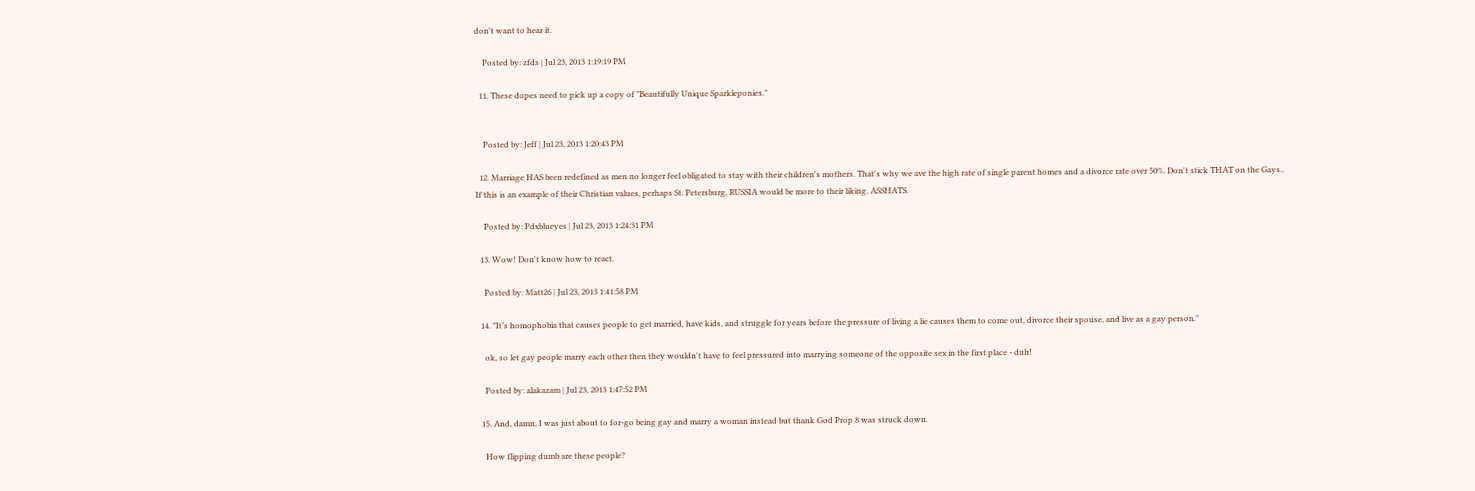don't want to hear it.

    Posted by: zfds | Jul 23, 2013 1:19:19 PM

  11. These dopes need to pick up a copy of "Beautifully Unique Sparkleponies."


    Posted by: Jeff | Jul 23, 2013 1:20:43 PM

  12. Marriage HAS been redefined as men no longer feel obligated to stay with their children's mothers. That's why we ave the high rate of single parent homes and a divorce rate over 50%. Don't stick THAT on the Gays.. If this is an example of their Christian values, perhaps St. Petersburg, RUSSIA would be more to their liking. ASSHATS.

    Posted by: Pdxblueyes | Jul 23, 2013 1:24:31 PM

  13. Wow! Don't know how to react.

    Posted by: Matt26 | Jul 23, 2013 1:41:58 PM

  14. "It’s homophobia that causes people to get married, have kids, and struggle for years before the pressure of living a lie causes them to come out, divorce their spouse, and live as a gay person."

    ok, so let gay people marry each other then they wouldn't have to feel pressured into marrying someone of the opposite sex in the first place - duh!

    Posted by: alakazam | Jul 23, 2013 1:47:52 PM

  15. And, damn, I was just about to for-go being gay and marry a woman instead but thank God Prop 8 was struck down.

    How flipping dumb are these people?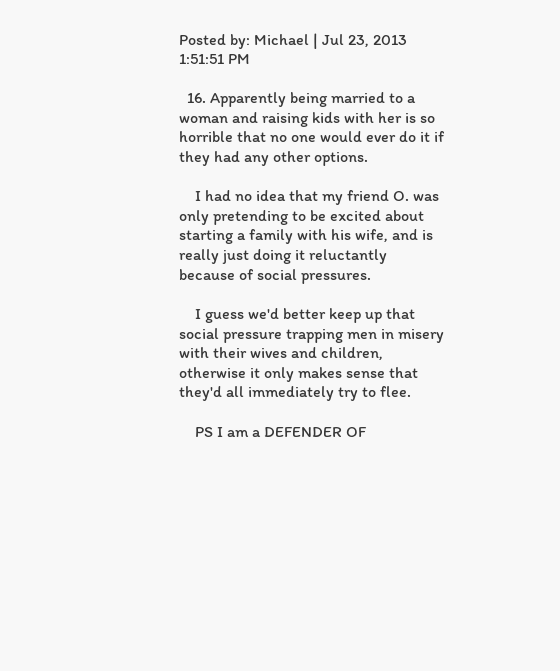Posted by: Michael | Jul 23, 2013 1:51:51 PM

  16. Apparently being married to a woman and raising kids with her is so horrible that no one would ever do it if they had any other options.

    I had no idea that my friend O. was only pretending to be excited about starting a family with his wife, and is really just doing it reluctantly because of social pressures.

    I guess we'd better keep up that social pressure trapping men in misery with their wives and children, otherwise it only makes sense that they'd all immediately try to flee.

    PS I am a DEFENDER OF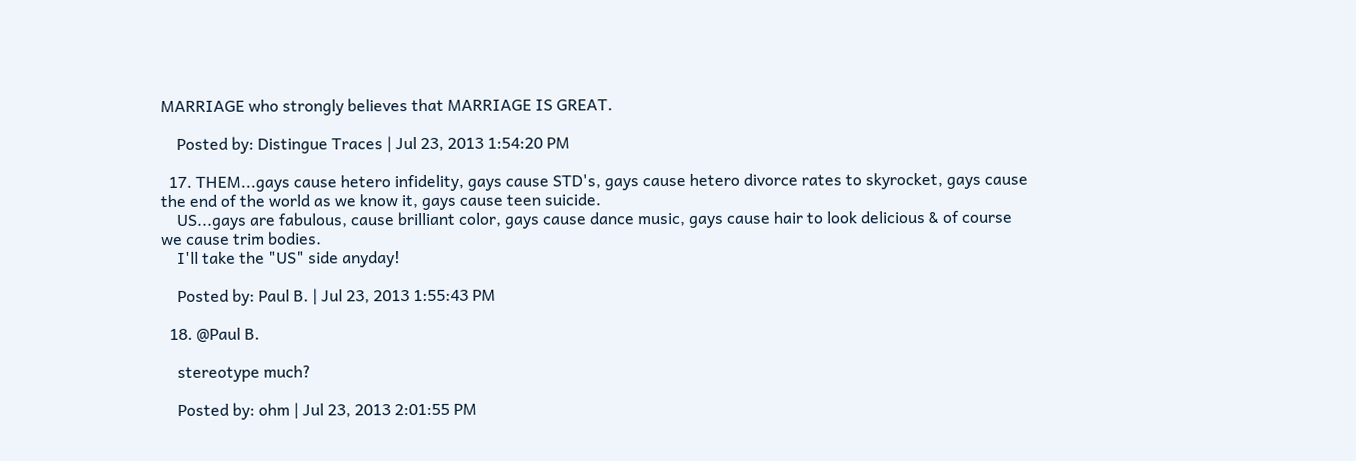MARRIAGE who strongly believes that MARRIAGE IS GREAT.

    Posted by: Distingue Traces | Jul 23, 2013 1:54:20 PM

  17. THEM...gays cause hetero infidelity, gays cause STD's, gays cause hetero divorce rates to skyrocket, gays cause the end of the world as we know it, gays cause teen suicide.
    US...gays are fabulous, cause brilliant color, gays cause dance music, gays cause hair to look delicious & of course we cause trim bodies.
    I'll take the "US" side anyday!

    Posted by: Paul B. | Jul 23, 2013 1:55:43 PM

  18. @Paul B.

    stereotype much?

    Posted by: ohm | Jul 23, 2013 2:01:55 PM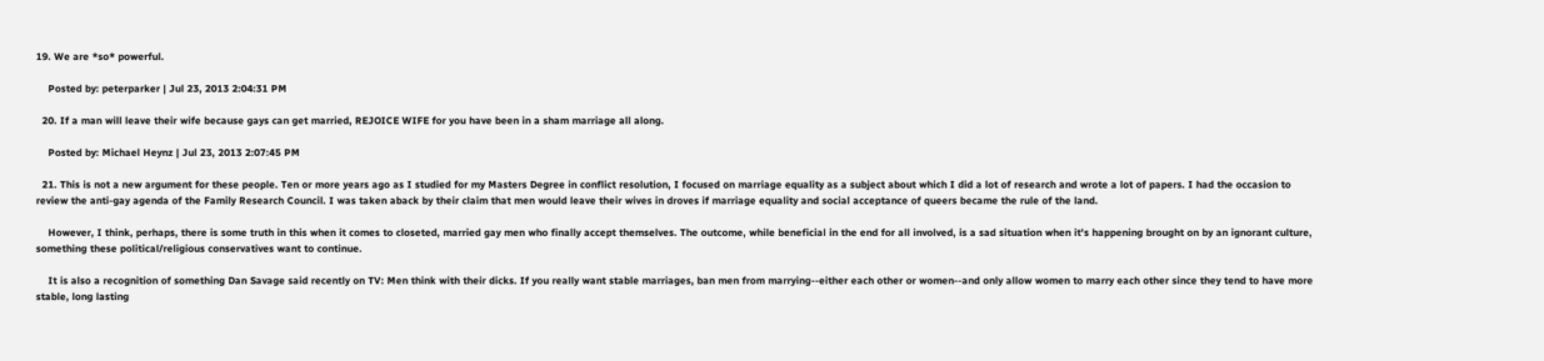19. We are *so* powerful.

    Posted by: peterparker | Jul 23, 2013 2:04:31 PM

  20. If a man will leave their wife because gays can get married, REJOICE WIFE for you have been in a sham marriage all along.

    Posted by: Michael Heynz | Jul 23, 2013 2:07:45 PM

  21. This is not a new argument for these people. Ten or more years ago as I studied for my Masters Degree in conflict resolution, I focused on marriage equality as a subject about which I did a lot of research and wrote a lot of papers. I had the occasion to review the anti-gay agenda of the Family Research Council. I was taken aback by their claim that men would leave their wives in droves if marriage equality and social acceptance of queers became the rule of the land.

    However, I think, perhaps, there is some truth in this when it comes to closeted, married gay men who finally accept themselves. The outcome, while beneficial in the end for all involved, is a sad situation when it's happening brought on by an ignorant culture, something these political/religious conservatives want to continue.

    It is also a recognition of something Dan Savage said recently on TV: Men think with their dicks. If you really want stable marriages, ban men from marrying--either each other or women--and only allow women to marry each other since they tend to have more stable, long lasting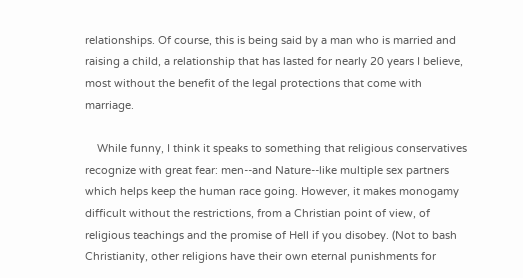relationships. Of course, this is being said by a man who is married and raising a child, a relationship that has lasted for nearly 20 years I believe, most without the benefit of the legal protections that come with marriage.

    While funny, I think it speaks to something that religious conservatives recognize with great fear: men--and Nature--like multiple sex partners which helps keep the human race going. However, it makes monogamy difficult without the restrictions, from a Christian point of view, of religious teachings and the promise of Hell if you disobey. (Not to bash Christianity, other religions have their own eternal punishments for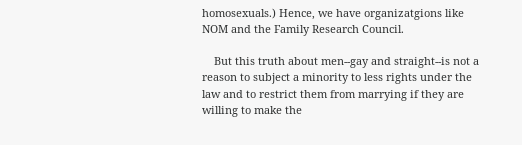homosexuals.) Hence, we have organizatgions like NOM and the Family Research Council.

    But this truth about men--gay and straight--is not a reason to subject a minority to less rights under the law and to restrict them from marrying if they are willing to make the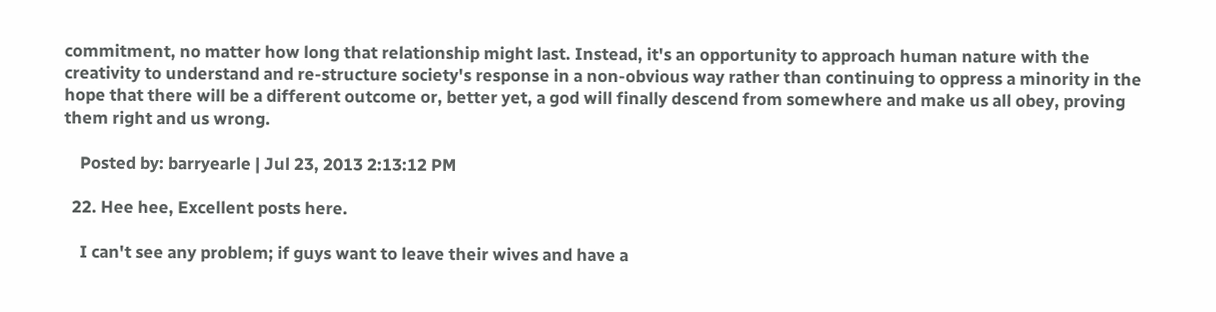commitment, no matter how long that relationship might last. Instead, it's an opportunity to approach human nature with the creativity to understand and re-structure society's response in a non-obvious way rather than continuing to oppress a minority in the hope that there will be a different outcome or, better yet, a god will finally descend from somewhere and make us all obey, proving them right and us wrong.

    Posted by: barryearle | Jul 23, 2013 2:13:12 PM

  22. Hee hee, Excellent posts here.

    I can't see any problem; if guys want to leave their wives and have a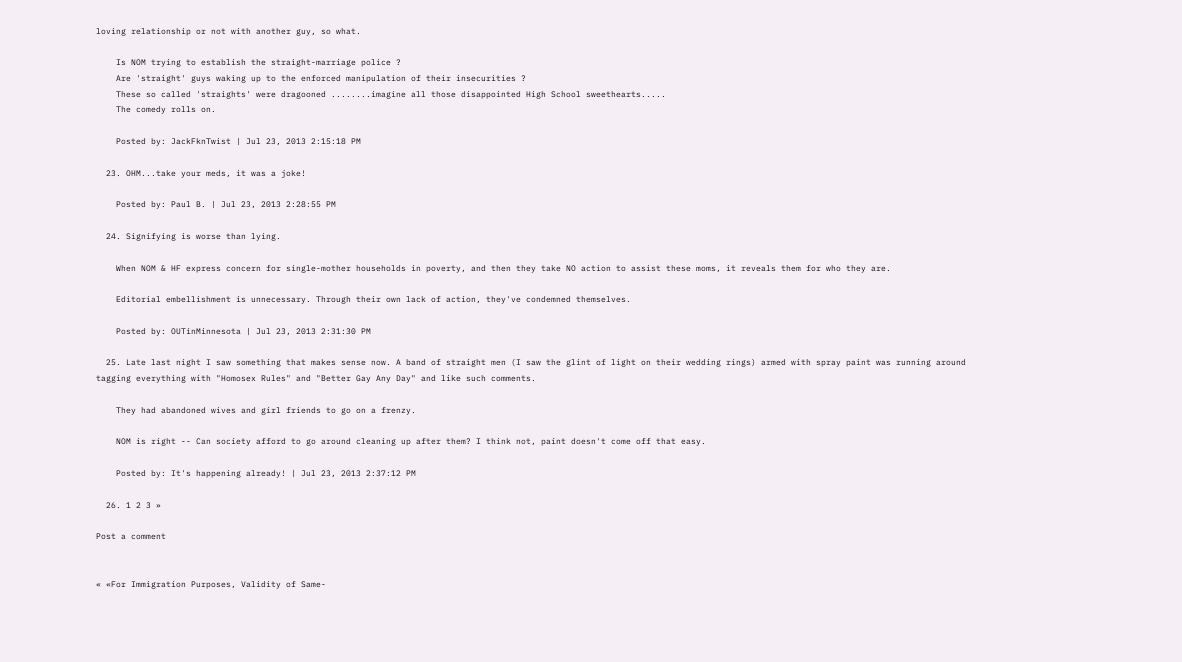loving relationship or not with another guy, so what.

    Is NOM trying to establish the straight-marriage police ?
    Are 'straight' guys waking up to the enforced manipulation of their insecurities ?
    These so called 'straights' were dragooned ........imagine all those disappointed High School sweethearts.....
    The comedy rolls on.

    Posted by: JackFknTwist | Jul 23, 2013 2:15:18 PM

  23. OHM...take your meds, it was a joke!

    Posted by: Paul B. | Jul 23, 2013 2:28:55 PM

  24. Signifying is worse than lying.

    When NOM & HF express concern for single-mother households in poverty, and then they take NO action to assist these moms, it reveals them for who they are.

    Editorial embellishment is unnecessary. Through their own lack of action, they've condemned themselves.

    Posted by: OUTinMinnesota | Jul 23, 2013 2:31:30 PM

  25. Late last night I saw something that makes sense now. A band of straight men (I saw the glint of light on their wedding rings) armed with spray paint was running around tagging everything with "Homosex Rules" and "Better Gay Any Day" and like such comments.

    They had abandoned wives and girl friends to go on a frenzy.

    NOM is right -- Can society afford to go around cleaning up after them? I think not, paint doesn't come off that easy.

    Posted by: It's happening already! | Jul 23, 2013 2:37:12 PM

  26. 1 2 3 »

Post a comment


« «For Immigration Purposes, Validity of Same-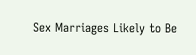Sex Marriages Likely to Be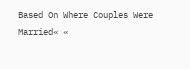Based On Where Couples Were Married« «